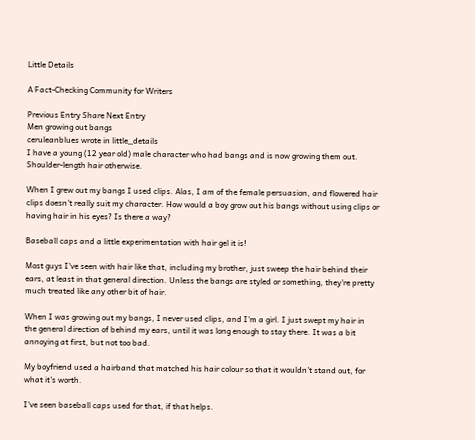Little Details

A Fact-Checking Community for Writers

Previous Entry Share Next Entry
Men growing out bangs
ceruleanblues wrote in little_details
I have a young (12 year old) male character who had bangs and is now growing them out. Shoulder-length hair otherwise.

When I grew out my bangs I used clips. Alas, I am of the female persuasion, and flowered hair clips doesn't really suit my character. How would a boy grow out his bangs without using clips or having hair in his eyes? Is there a way?

Baseball caps and a little experimentation with hair gel it is!

Most guys I've seen with hair like that, including my brother, just sweep the hair behind their ears, at least in that general direction. Unless the bangs are styled or something, they're pretty much treated like any other bit of hair.

When I was growing out my bangs, I never used clips, and I'm a girl. I just swept my hair in the general direction of behind my ears, until it was long enough to stay there. It was a bit annoying at first, but not too bad.

My boyfriend used a hairband that matched his hair colour so that it wouldn't stand out, for what it's worth.

I've seen baseball caps used for that, if that helps.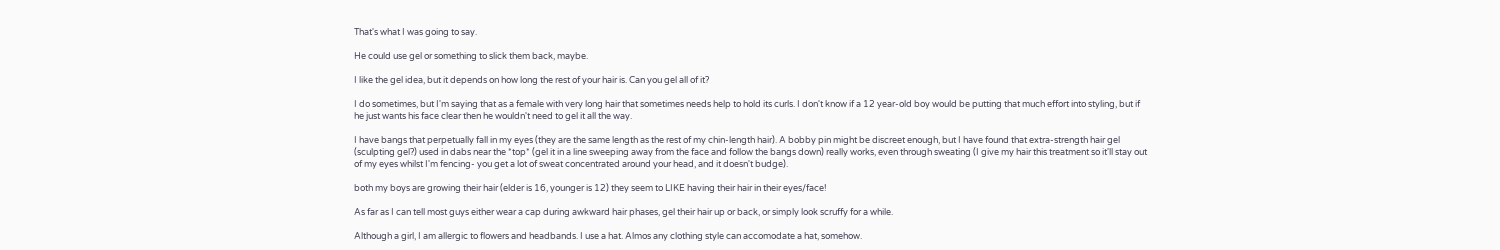That's what I was going to say.

He could use gel or something to slick them back, maybe.

I like the gel idea, but it depends on how long the rest of your hair is. Can you gel all of it?

I do sometimes, but I'm saying that as a female with very long hair that sometimes needs help to hold its curls. I don't know if a 12 year-old boy would be putting that much effort into styling, but if he just wants his face clear then he wouldn't need to gel it all the way.

I have bangs that perpetually fall in my eyes (they are the same length as the rest of my chin-length hair). A bobby pin might be discreet enough, but I have found that extra-strength hair gel (sculpting gel?) used in dabs near the *top* (gel it in a line sweeping away from the face and follow the bangs down) really works, even through sweating (I give my hair this treatment so it'll stay out of my eyes whilst I'm fencing- you get a lot of sweat concentrated around your head, and it doesn't budge).

both my boys are growing their hair (elder is 16, younger is 12) they seem to LIKE having their hair in their eyes/face!

As far as I can tell most guys either wear a cap during awkward hair phases, gel their hair up or back, or simply look scruffy for a while.

Although a girl, I am allergic to flowers and headbands. I use a hat. Almos any clothing style can accomodate a hat, somehow.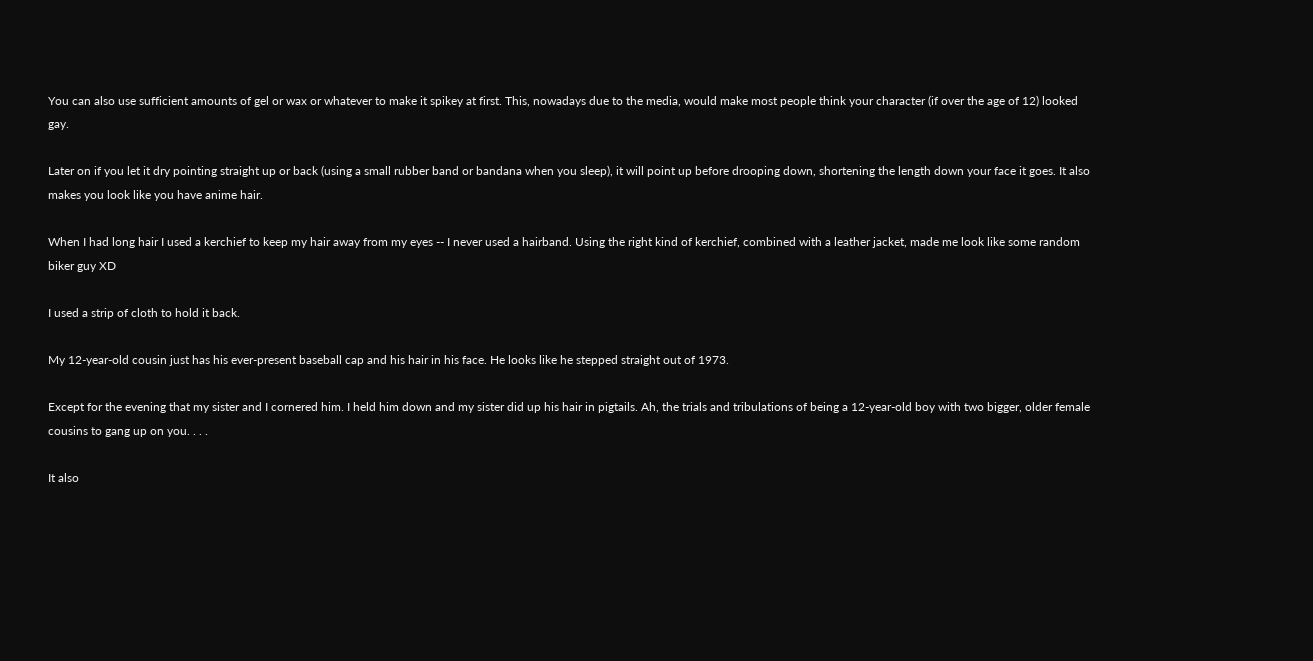You can also use sufficient amounts of gel or wax or whatever to make it spikey at first. This, nowadays due to the media, would make most people think your character (if over the age of 12) looked gay.

Later on if you let it dry pointing straight up or back (using a small rubber band or bandana when you sleep), it will point up before drooping down, shortening the length down your face it goes. It also makes you look like you have anime hair.

When I had long hair I used a kerchief to keep my hair away from my eyes -- I never used a hairband. Using the right kind of kerchief, combined with a leather jacket, made me look like some random biker guy XD

I used a strip of cloth to hold it back.

My 12-year-old cousin just has his ever-present baseball cap and his hair in his face. He looks like he stepped straight out of 1973.

Except for the evening that my sister and I cornered him. I held him down and my sister did up his hair in pigtails. Ah, the trials and tribulations of being a 12-year-old boy with two bigger, older female cousins to gang up on you. . . .

It also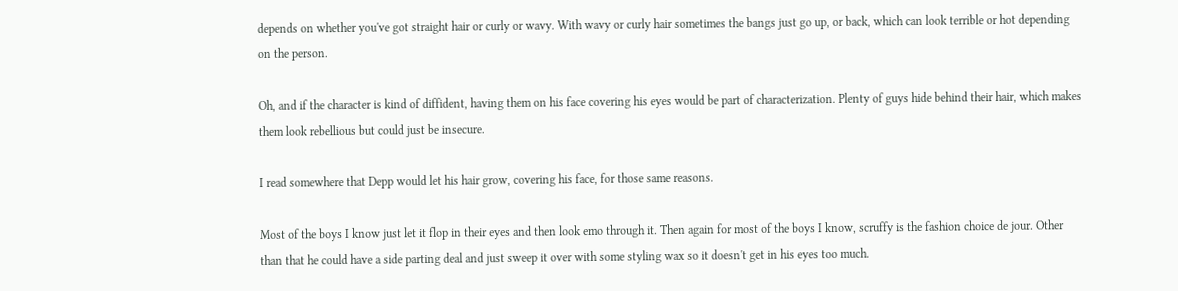depends on whether you've got straight hair or curly or wavy. With wavy or curly hair sometimes the bangs just go up, or back, which can look terrible or hot depending on the person.

Oh, and if the character is kind of diffident, having them on his face covering his eyes would be part of characterization. Plenty of guys hide behind their hair, which makes them look rebellious but could just be insecure.

I read somewhere that Depp would let his hair grow, covering his face, for those same reasons.

Most of the boys I know just let it flop in their eyes and then look emo through it. Then again for most of the boys I know, scruffy is the fashion choice de jour. Other than that he could have a side parting deal and just sweep it over with some styling wax so it doesn't get in his eyes too much.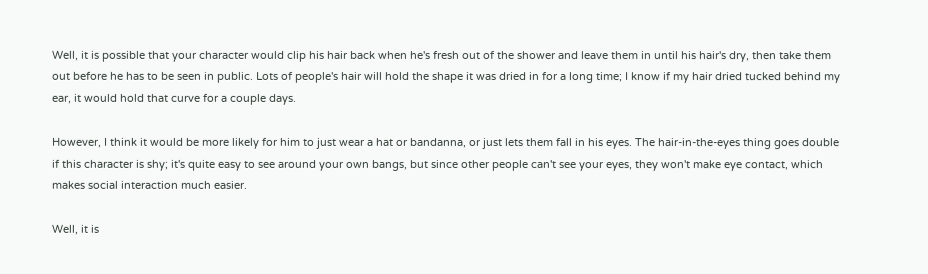Well, it is possible that your character would clip his hair back when he's fresh out of the shower and leave them in until his hair's dry, then take them out before he has to be seen in public. Lots of people's hair will hold the shape it was dried in for a long time; I know if my hair dried tucked behind my ear, it would hold that curve for a couple days.

However, I think it would be more likely for him to just wear a hat or bandanna, or just lets them fall in his eyes. The hair-in-the-eyes thing goes double if this character is shy; it's quite easy to see around your own bangs, but since other people can't see your eyes, they won't make eye contact, which makes social interaction much easier.

Well, it is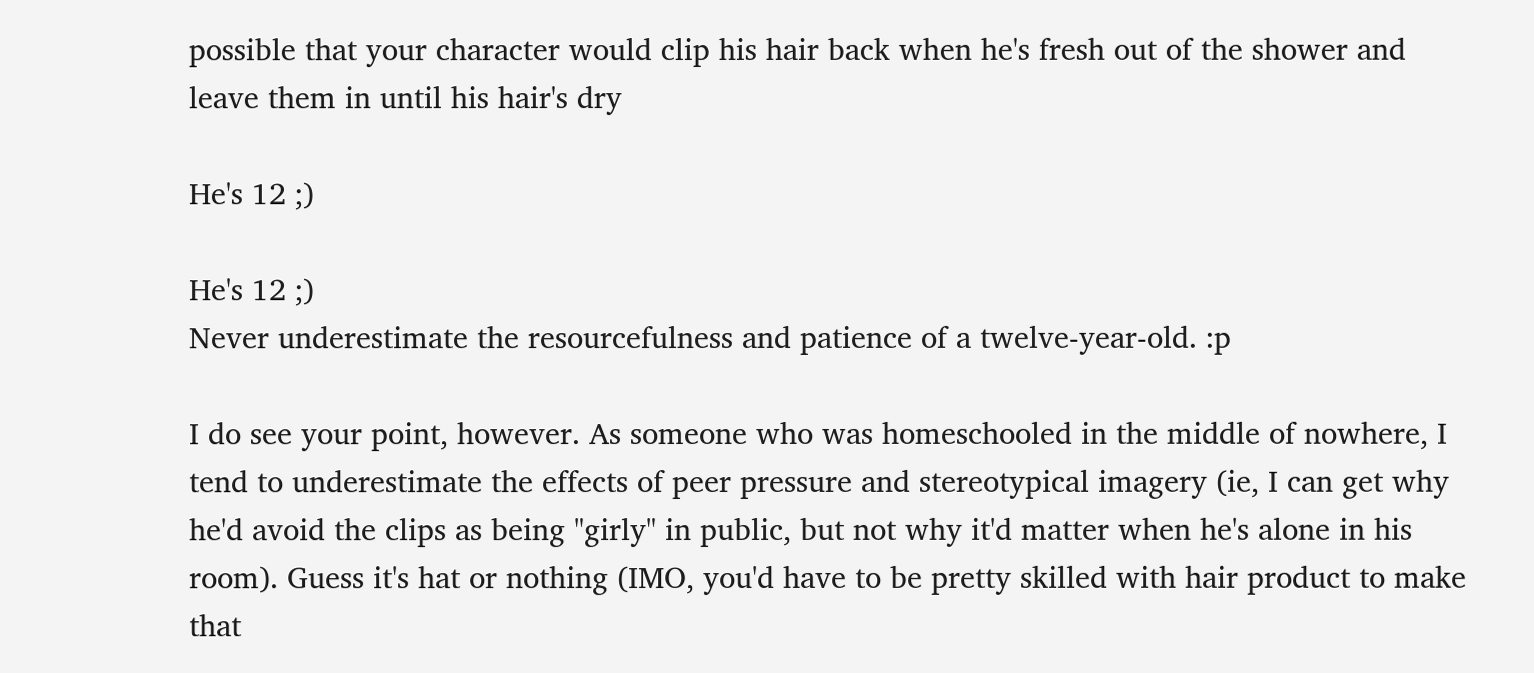possible that your character would clip his hair back when he's fresh out of the shower and leave them in until his hair's dry

He's 12 ;)

He's 12 ;)
Never underestimate the resourcefulness and patience of a twelve-year-old. :p

I do see your point, however. As someone who was homeschooled in the middle of nowhere, I tend to underestimate the effects of peer pressure and stereotypical imagery (ie, I can get why he'd avoid the clips as being "girly" in public, but not why it'd matter when he's alone in his room). Guess it's hat or nothing (IMO, you'd have to be pretty skilled with hair product to make that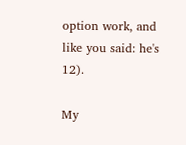option work, and like you said: he's 12).

My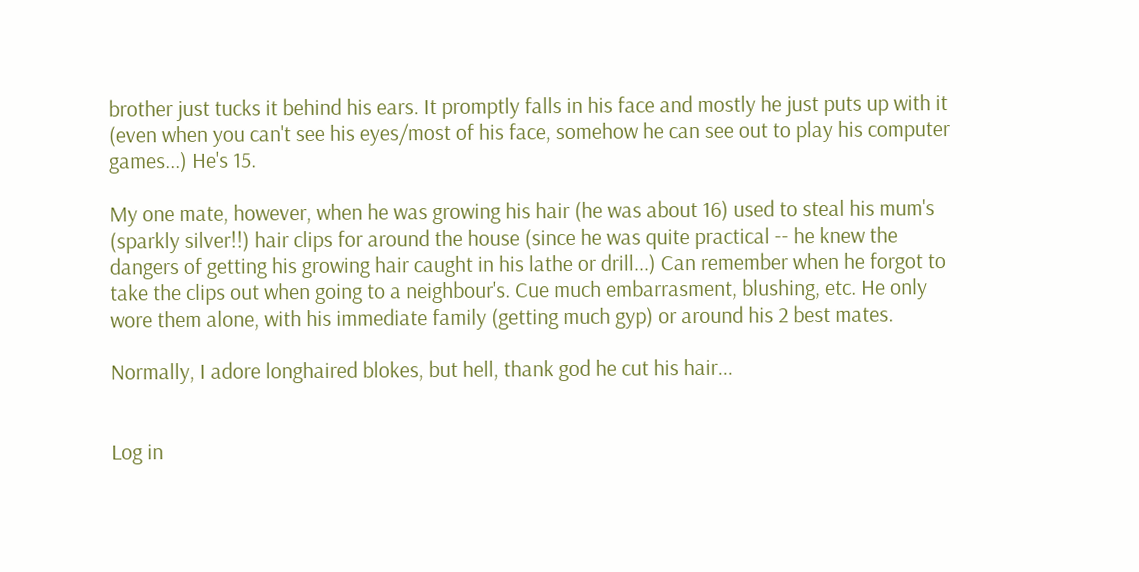brother just tucks it behind his ears. It promptly falls in his face and mostly he just puts up with it (even when you can't see his eyes/most of his face, somehow he can see out to play his computer games...) He's 15.

My one mate, however, when he was growing his hair (he was about 16) used to steal his mum's (sparkly silver!!) hair clips for around the house (since he was quite practical -- he knew the dangers of getting his growing hair caught in his lathe or drill...) Can remember when he forgot to take the clips out when going to a neighbour's. Cue much embarrasment, blushing, etc. He only wore them alone, with his immediate family (getting much gyp) or around his 2 best mates.

Normally, I adore longhaired blokes, but hell, thank god he cut his hair...


Log in